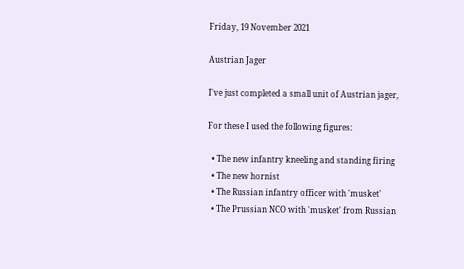Friday, 19 November 2021

Austrian Jager

I've just completed a small unit of Austrian jager,

For these I used the following figures:

  • The new infantry kneeling and standing firing
  • The new hornist
  • The Russian infantry officer with 'musket'
  • The Prussian NCO with 'musket' from Russian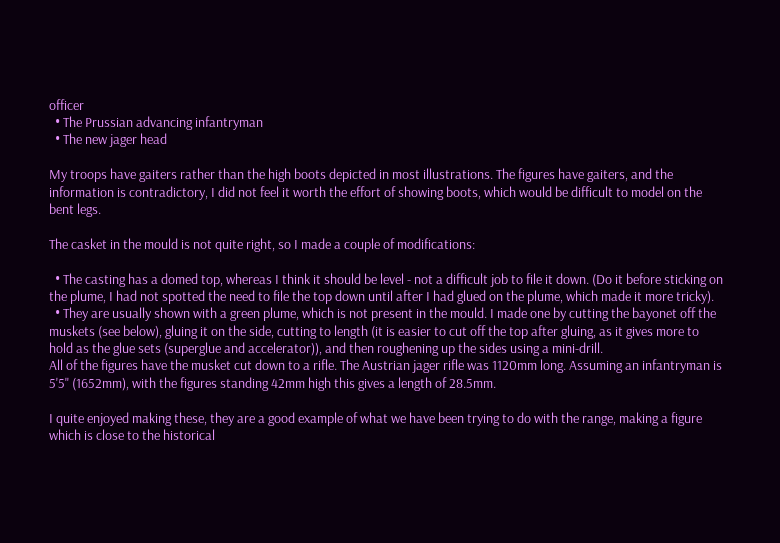officer
  • The Prussian advancing infantryman
  • The new jager head

My troops have gaiters rather than the high boots depicted in most illustrations. The figures have gaiters, and the information is contradictory, I did not feel it worth the effort of showing boots, which would be difficult to model on the bent legs.

The casket in the mould is not quite right, so I made a couple of modifications:

  • The casting has a domed top, whereas I think it should be level - not a difficult job to file it down. (Do it before sticking on the plume, I had not spotted the need to file the top down until after I had glued on the plume, which made it more tricky).
  • They are usually shown with a green plume, which is not present in the mould. I made one by cutting the bayonet off the muskets (see below), gluing it on the side, cutting to length (it is easier to cut off the top after gluing, as it gives more to hold as the glue sets (superglue and accelerator)), and then roughening up the sides using a mini-drill.
All of the figures have the musket cut down to a rifle. The Austrian jager rifle was 1120mm long. Assuming an infantryman is 5'5" (1652mm), with the figures standing 42mm high this gives a length of 28.5mm.

I quite enjoyed making these, they are a good example of what we have been trying to do with the range, making a figure which is close to the historical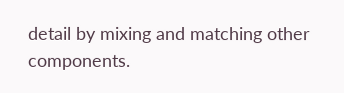detail by mixing and matching other components.